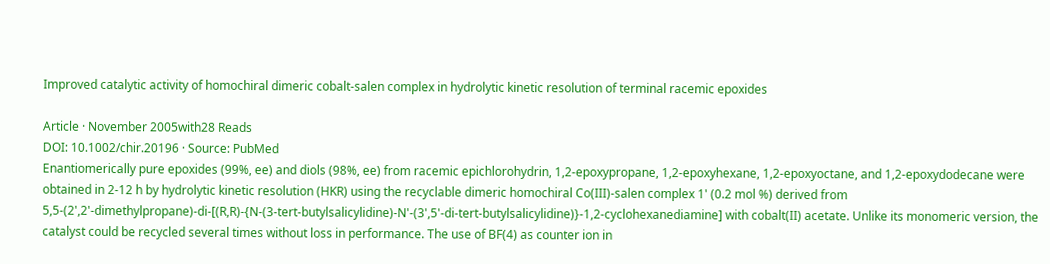Improved catalytic activity of homochiral dimeric cobalt-salen complex in hydrolytic kinetic resolution of terminal racemic epoxides

Article · November 2005with28 Reads
DOI: 10.1002/chir.20196 · Source: PubMed
Enantiomerically pure epoxides (99%, ee) and diols (98%, ee) from racemic epichlorohydrin, 1,2-epoxypropane, 1,2-epoxyhexane, 1,2-epoxyoctane, and 1,2-epoxydodecane were obtained in 2-12 h by hydrolytic kinetic resolution (HKR) using the recyclable dimeric homochiral Co(III)-salen complex 1' (0.2 mol %) derived from 5,5-(2',2'-dimethylpropane)-di-[(R,R)-{N-(3-tert-butylsalicylidine)-N'-(3',5'-di-tert-butylsalicylidine)}-1,2-cyclohexanediamine] with cobalt(II) acetate. Unlike its monomeric version, the catalyst could be recycled several times without loss in performance. The use of BF(4) as counter ion in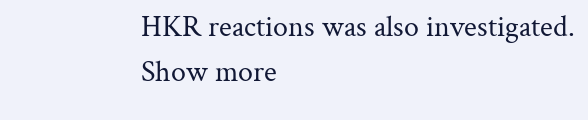HKR reactions was also investigated.
Show more